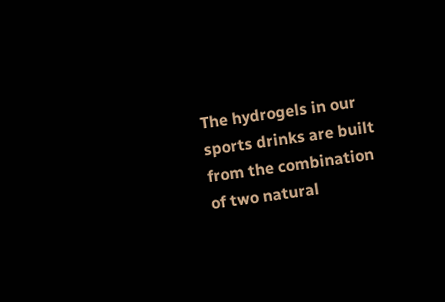The hydrogels in our sports drinks are built from the combination of two natural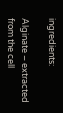ingredients:

Alginate – extracted from the cell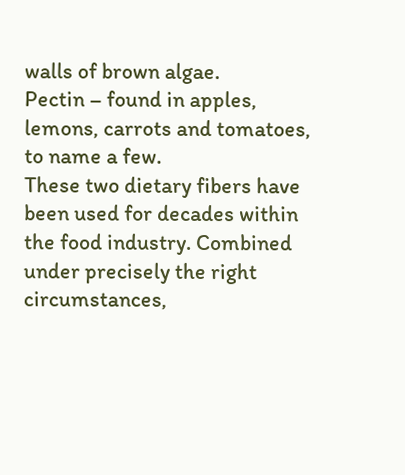walls of brown algae.
Pectin – found in apples, lemons, carrots and tomatoes, to name a few.
These two dietary fibers have been used for decades within the food industry. Combined under precisely the right circumstances,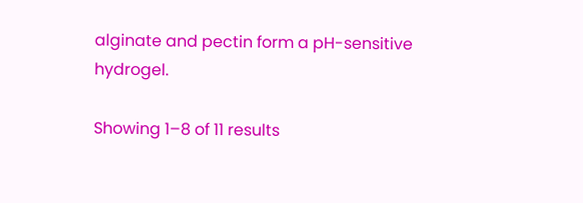alginate and pectin form a pH-sensitive hydrogel.

Showing 1–8 of 11 results